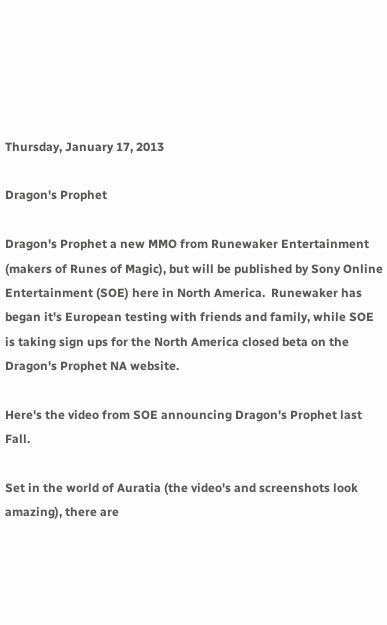Thursday, January 17, 2013

Dragon's Prophet

Dragon's Prophet a new MMO from Runewaker Entertainment (makers of Runes of Magic), but will be published by Sony Online Entertainment (SOE) here in North America.  Runewaker has began it's European testing with friends and family, while SOE is taking sign ups for the North America closed beta on the Dragon's Prophet NA website.

Here's the video from SOE announcing Dragon's Prophet last Fall.

Set in the world of Auratia (the video's and screenshots look amazing), there are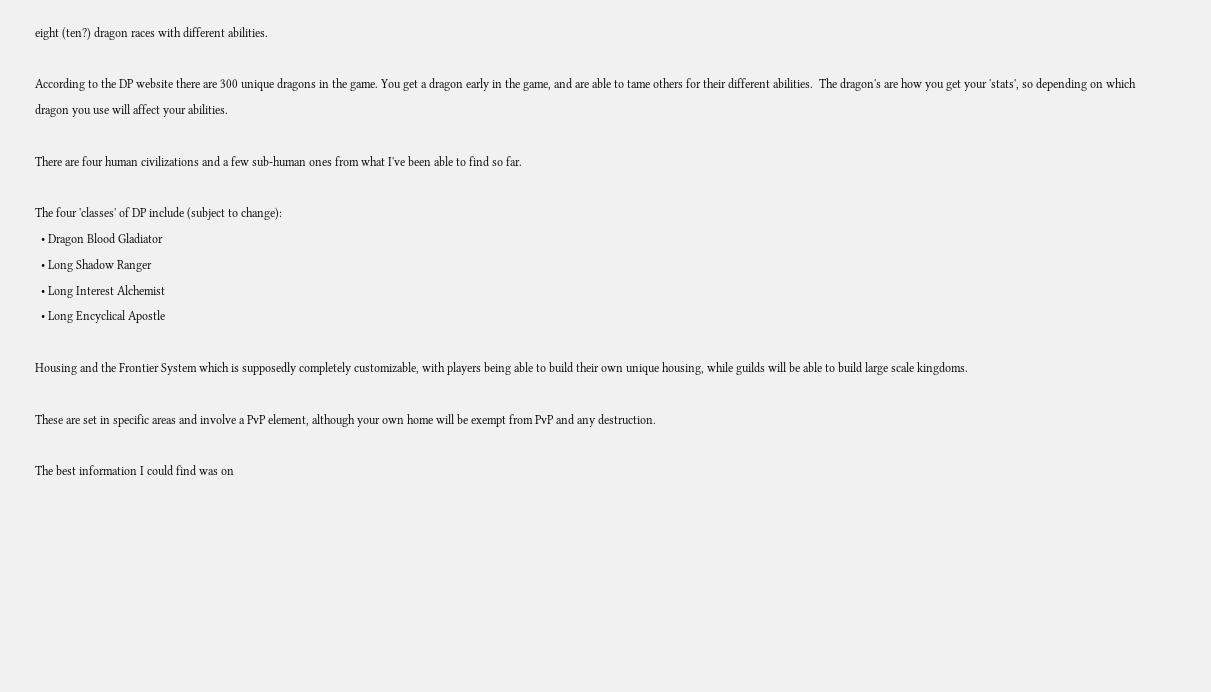eight (ten?) dragon races with different abilities.

According to the DP website there are 300 unique dragons in the game. You get a dragon early in the game, and are able to tame others for their different abilities.  The dragon's are how you get your 'stats', so depending on which dragon you use will affect your abilities.

There are four human civilizations and a few sub-human ones from what I've been able to find so far.

The four 'classes' of DP include (subject to change):
  • Dragon Blood Gladiator
  • Long Shadow Ranger
  • Long Interest Alchemist
  • Long Encyclical Apostle

Housing and the Frontier System which is supposedly completely customizable, with players being able to build their own unique housing, while guilds will be able to build large scale kingdoms.

These are set in specific areas and involve a PvP element, although your own home will be exempt from PvP and any destruction.

The best information I could find was on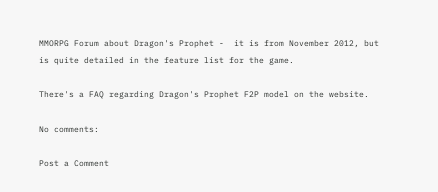MMORPG Forum about Dragon's Prophet -  it is from November 2012, but is quite detailed in the feature list for the game.

There's a FAQ regarding Dragon's Prophet F2P model on the website.

No comments:

Post a Comment